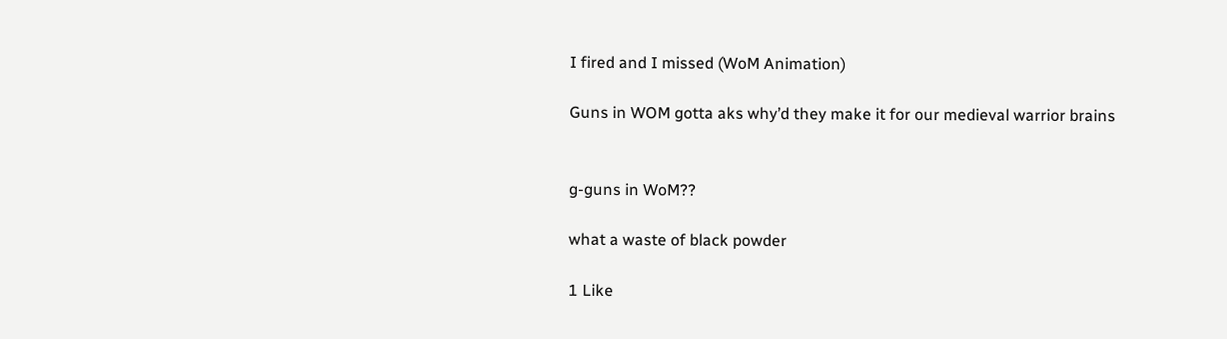I fired and I missed (WoM Animation)

Guns in WOM gotta aks why’d they make it for our medieval warrior brains


g-guns in WoM??

what a waste of black powder

1 Like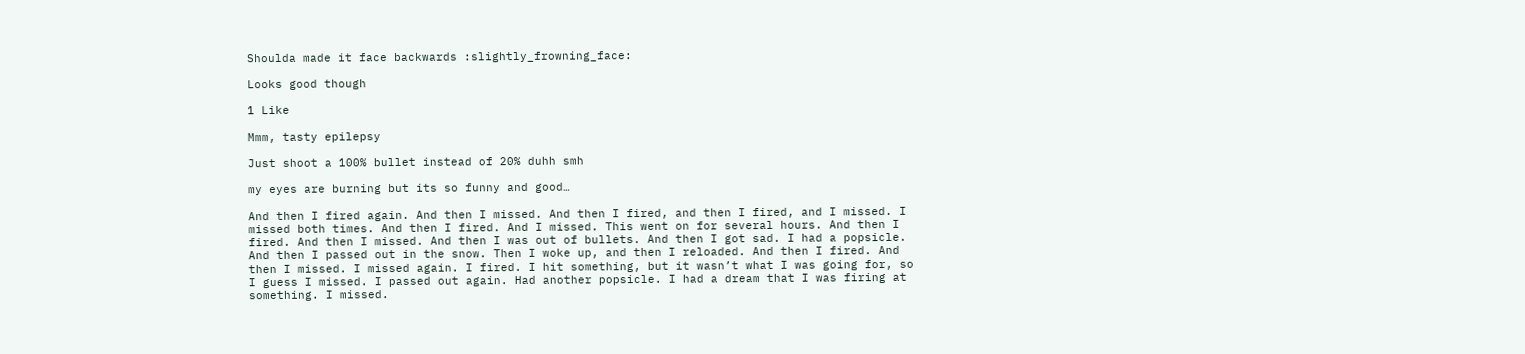Shoulda made it face backwards :slightly_frowning_face:

Looks good though

1 Like

Mmm, tasty epilepsy

Just shoot a 100% bullet instead of 20% duhh smh

my eyes are burning but its so funny and good…

And then I fired again. And then I missed. And then I fired, and then I fired, and I missed. I missed both times. And then I fired. And I missed. This went on for several hours. And then I fired. And then I missed. And then I was out of bullets. And then I got sad. I had a popsicle. And then I passed out in the snow. Then I woke up, and then I reloaded. And then I fired. And then I missed. I missed again. I fired. I hit something, but it wasn’t what I was going for, so I guess I missed. I passed out again. Had another popsicle. I had a dream that I was firing at something. I missed.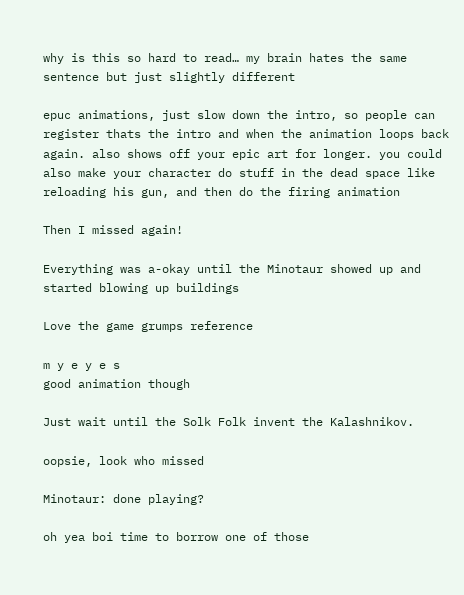why is this so hard to read… my brain hates the same sentence but just slightly different

epuc animations, just slow down the intro, so people can register thats the intro and when the animation loops back again. also shows off your epic art for longer. you could also make your character do stuff in the dead space like reloading his gun, and then do the firing animation

Then I missed again!

Everything was a-okay until the Minotaur showed up and started blowing up buildings

Love the game grumps reference

m y e y e s
good animation though

Just wait until the Solk Folk invent the Kalashnikov.

oopsie, look who missed

Minotaur: done playing?

oh yea boi time to borrow one of those